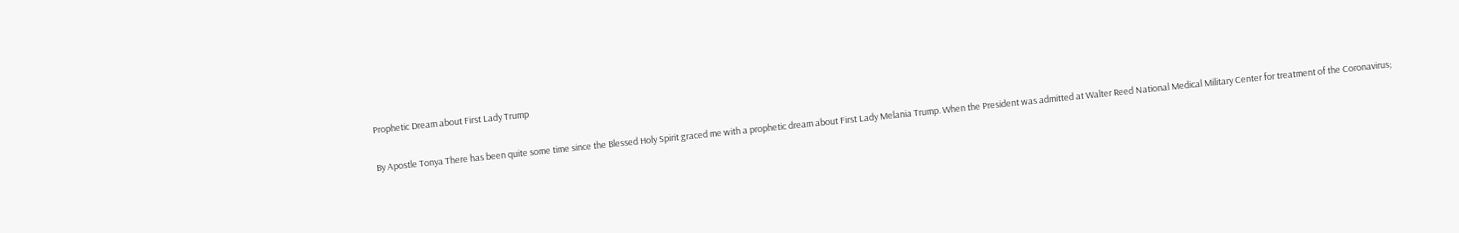Prophetic Dream about First Lady Trump

By Apostle Tonya There has been quite some time since the Blessed Holy Spirit graced me with a prophetic dream about First Lady Melania Trump. When the President was admitted at Walter Reed National Medical Military Center for treatment of the Coronavirus;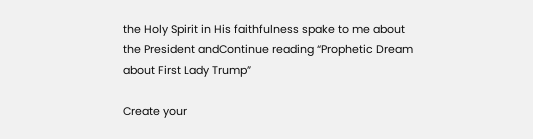the Holy Spirit in His faithfulness spake to me about the President andContinue reading “Prophetic Dream about First Lady Trump”

Create your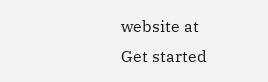website at
Get started